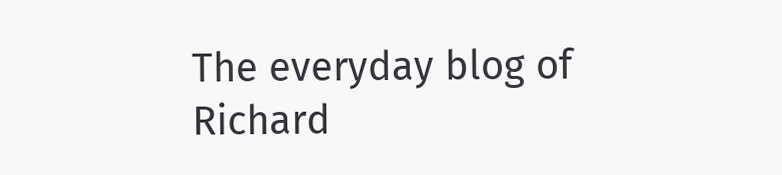The everyday blog of Richard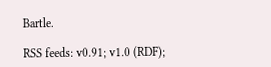Bartle.

RSS feeds: v0.91; v1.0 (RDF);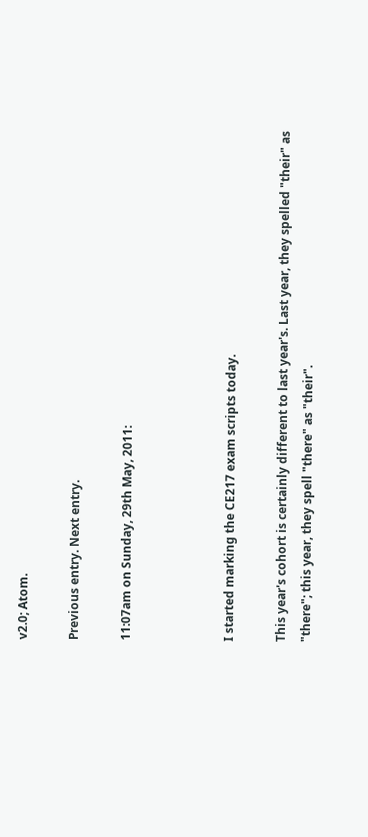v2.0; Atom.

Previous entry. Next entry.

11:07am on Sunday, 29th May, 2011:



I started marking the CE217 exam scripts today.

This year's cohort is certainly different to last year's. Last year, they spelled "their" as "there"; this year, they spell "there" as "their".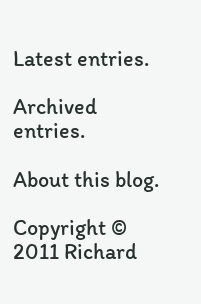Latest entries.

Archived entries.

About this blog.

Copyright © 2011 Richard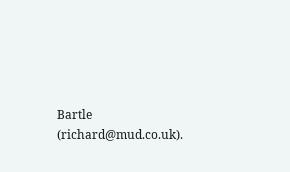Bartle (richard@mud.co.uk).